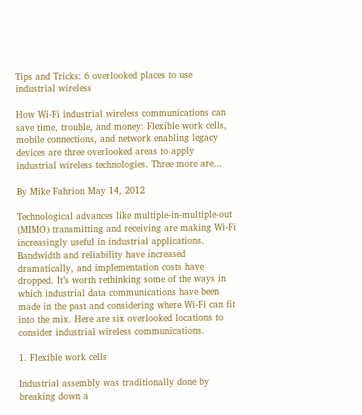Tips and Tricks: 6 overlooked places to use industrial wireless

How Wi-Fi industrial wireless communications can save time, trouble, and money: Flexible work cells, mobile connections, and network enabling legacy devices are three overlooked areas to apply industrial wireless technologies. Three more are...

By Mike Fahrion May 14, 2012

Technological advances like multiple-in-multiple-out (MIMO) transmitting and receiving are making Wi-Fi increasingly useful in industrial applications. Bandwidth and reliability have increased dramatically, and implementation costs have dropped. It’s worth rethinking some of the ways in which industrial data communications have been made in the past and considering where Wi-Fi can fit into the mix. Here are six overlooked locations to consider industrial wireless communications.

1. Flexible work cells

Industrial assembly was traditionally done by breaking down a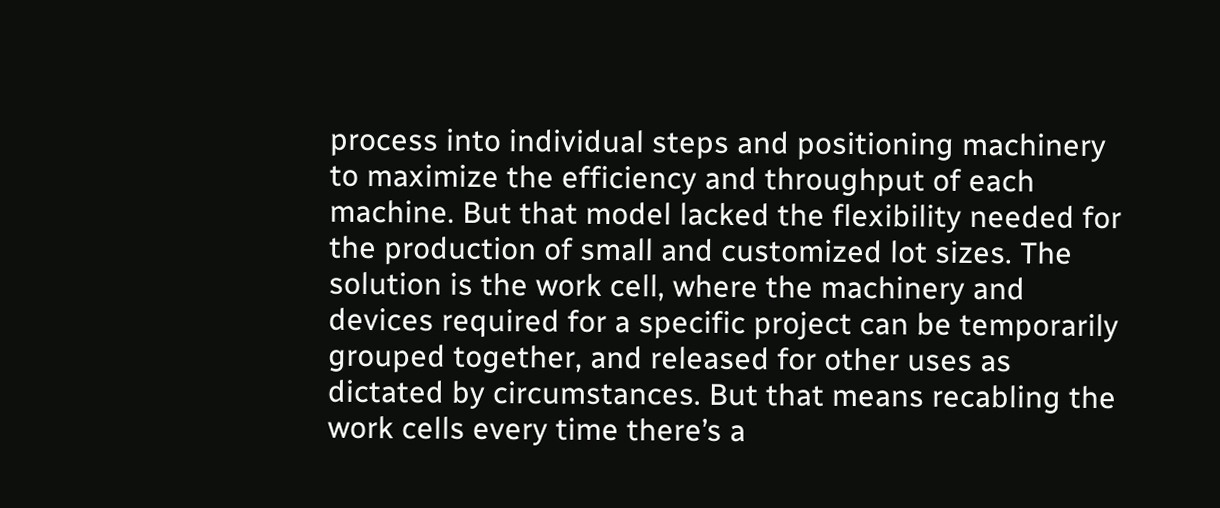process into individual steps and positioning machinery to maximize the efficiency and throughput of each machine. But that model lacked the flexibility needed for the production of small and customized lot sizes. The solution is the work cell, where the machinery and devices required for a specific project can be temporarily grouped together, and released for other uses as dictated by circumstances. But that means recabling the work cells every time there’s a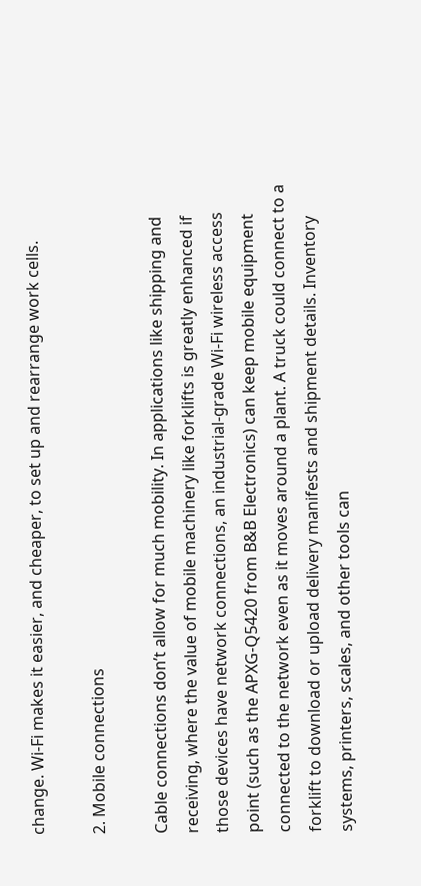change. Wi-Fi makes it easier, and cheaper, to set up and rearrange work cells.

2. Mobile connections

Cable connections don’t allow for much mobility. In applications like shipping and receiving, where the value of mobile machinery like forklifts is greatly enhanced if those devices have network connections, an industrial-grade Wi-Fi wireless access point (such as the APXG-Q5420 from B&B Electronics) can keep mobile equipment connected to the network even as it moves around a plant. A truck could connect to a forklift to download or upload delivery manifests and shipment details. Inventory systems, printers, scales, and other tools can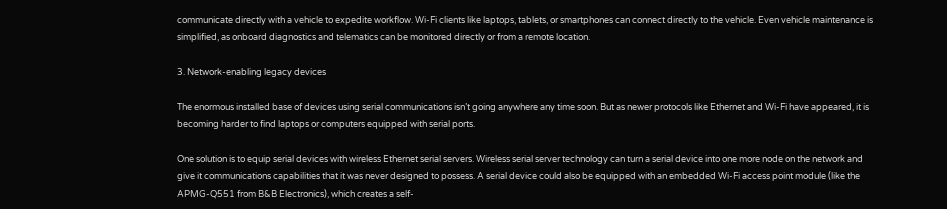communicate directly with a vehicle to expedite workflow. Wi-Fi clients like laptops, tablets, or smartphones can connect directly to the vehicle. Even vehicle maintenance is simplified, as onboard diagnostics and telematics can be monitored directly or from a remote location.

3. Network-enabling legacy devices

The enormous installed base of devices using serial communications isn’t going anywhere any time soon. But as newer protocols like Ethernet and Wi-Fi have appeared, it is becoming harder to find laptops or computers equipped with serial ports.

One solution is to equip serial devices with wireless Ethernet serial servers. Wireless serial server technology can turn a serial device into one more node on the network and give it communications capabilities that it was never designed to possess. A serial device could also be equipped with an embedded Wi-Fi access point module (like the APMG-Q551 from B&B Electronics), which creates a self-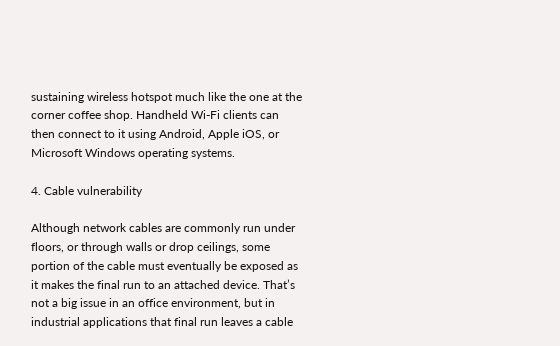sustaining wireless hotspot much like the one at the corner coffee shop. Handheld Wi-Fi clients can then connect to it using Android, Apple iOS, or Microsoft Windows operating systems.

4. Cable vulnerability

Although network cables are commonly run under floors, or through walls or drop ceilings, some portion of the cable must eventually be exposed as it makes the final run to an attached device. That’s not a big issue in an office environment, but in industrial applications that final run leaves a cable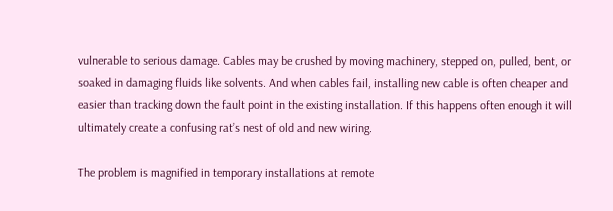vulnerable to serious damage. Cables may be crushed by moving machinery, stepped on, pulled, bent, or soaked in damaging fluids like solvents. And when cables fail, installing new cable is often cheaper and easier than tracking down the fault point in the existing installation. If this happens often enough it will ultimately create a confusing rat’s nest of old and new wiring.

The problem is magnified in temporary installations at remote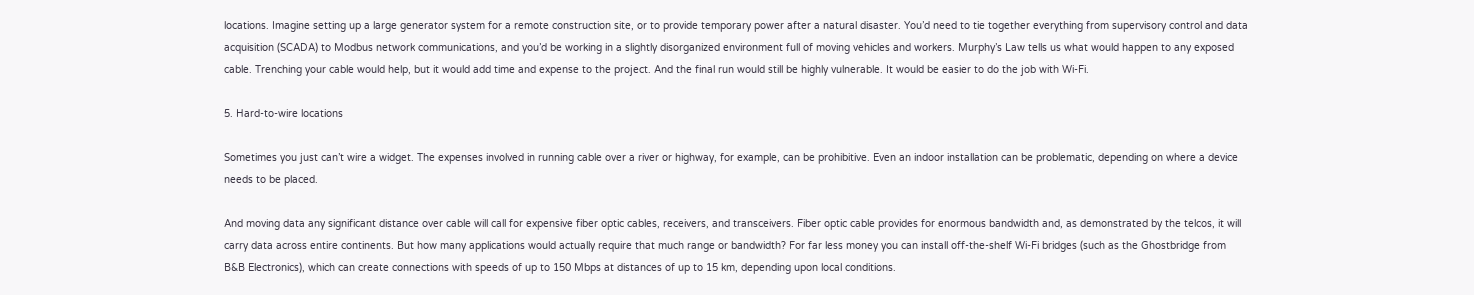locations. Imagine setting up a large generator system for a remote construction site, or to provide temporary power after a natural disaster. You’d need to tie together everything from supervisory control and data acquisition (SCADA) to Modbus network communications, and you’d be working in a slightly disorganized environment full of moving vehicles and workers. Murphy’s Law tells us what would happen to any exposed cable. Trenching your cable would help, but it would add time and expense to the project. And the final run would still be highly vulnerable. It would be easier to do the job with Wi-Fi.

5. Hard-to-wire locations

Sometimes you just can’t wire a widget. The expenses involved in running cable over a river or highway, for example, can be prohibitive. Even an indoor installation can be problematic, depending on where a device needs to be placed.

And moving data any significant distance over cable will call for expensive fiber optic cables, receivers, and transceivers. Fiber optic cable provides for enormous bandwidth and, as demonstrated by the telcos, it will carry data across entire continents. But how many applications would actually require that much range or bandwidth? For far less money you can install off-the-shelf Wi-Fi bridges (such as the Ghostbridge from B&B Electronics), which can create connections with speeds of up to 150 Mbps at distances of up to 15 km, depending upon local conditions.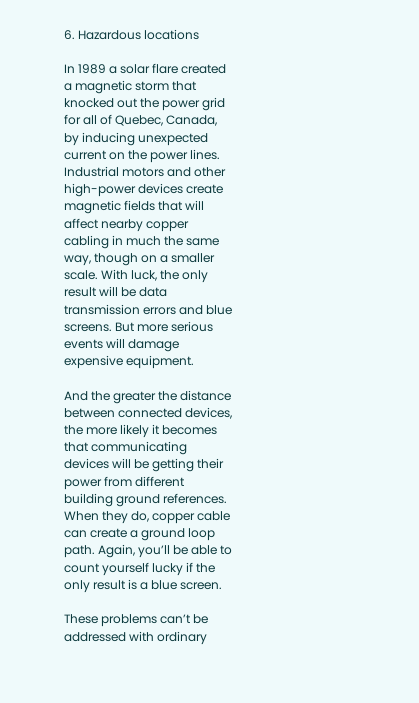6. Hazardous locations

In 1989 a solar flare created a magnetic storm that knocked out the power grid for all of Quebec, Canada, by inducing unexpected current on the power lines. Industrial motors and other high-power devices create magnetic fields that will affect nearby copper cabling in much the same way, though on a smaller scale. With luck, the only result will be data transmission errors and blue screens. But more serious events will damage expensive equipment.

And the greater the distance between connected devices, the more likely it becomes that communicating devices will be getting their power from different building ground references. When they do, copper cable can create a ground loop path. Again, you’ll be able to count yourself lucky if the only result is a blue screen.

These problems can’t be addressed with ordinary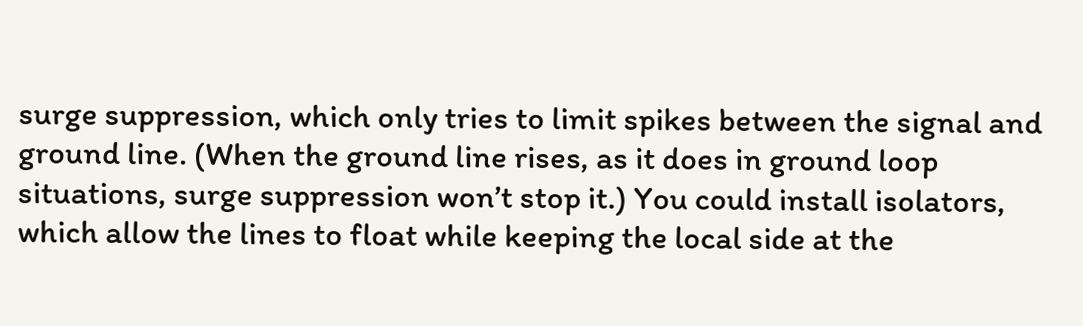surge suppression, which only tries to limit spikes between the signal and ground line. (When the ground line rises, as it does in ground loop situations, surge suppression won’t stop it.) You could install isolators, which allow the lines to float while keeping the local side at the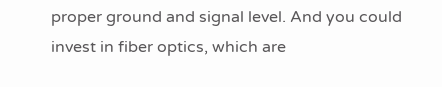proper ground and signal level. And you could invest in fiber optics, which are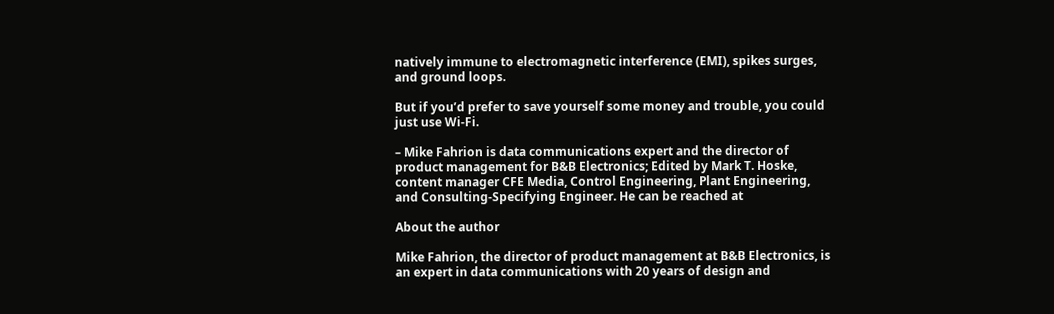natively immune to electromagnetic interference (EMI), spikes surges, and ground loops.

But if you’d prefer to save yourself some money and trouble, you could just use Wi-Fi.

– Mike Fahrion is data communications expert and the director of product management for B&B Electronics; Edited by Mark T. Hoske, content manager CFE Media, Control Engineering, Plant Engineering, and Consulting-Specifying Engineer. He can be reached at

About the author

Mike Fahrion, the director of product management at B&B Electronics, is an expert in data communications with 20 years of design and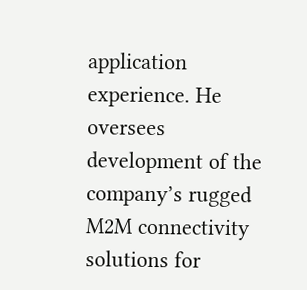application experience. He oversees development of the company’s rugged M2M connectivity solutions for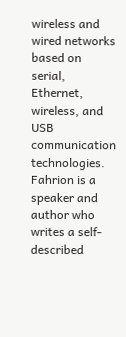wireless and wired networks based on serial, Ethernet, wireless, and USB communication technologies. Fahrion is a speaker and author who writes a self-described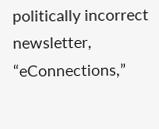politically incorrect newsletter, “eConnections,”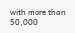with more than 50,000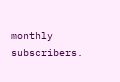monthly subscribers.